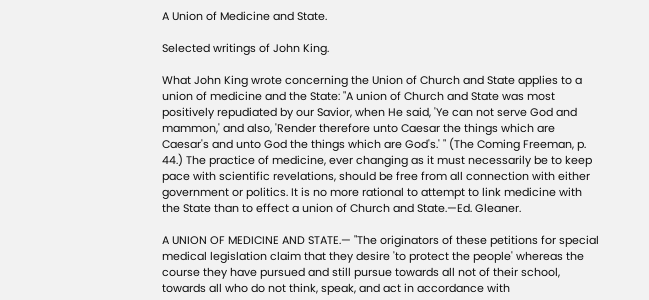A Union of Medicine and State.

Selected writings of John King.

What John King wrote concerning the Union of Church and State applies to a union of medicine and the State: "A union of Church and State was most positively repudiated by our Savior, when He said, 'Ye can not serve God and mammon,' and also, 'Render therefore unto Caesar the things which are Caesar's and unto God the things which are God's.' " (The Coming Freeman, p. 44.) The practice of medicine, ever changing as it must necessarily be to keep pace with scientific revelations, should be free from all connection with either government or politics. It is no more rational to attempt to link medicine with the State than to effect a union of Church and State.—Ed. Gleaner.

A UNION OF MEDICINE AND STATE.— "The originators of these petitions for special medical legislation claim that they desire 'to protect the people' whereas the course they have pursued and still pursue towards all not of their school, towards all who do not think, speak, and act in accordance with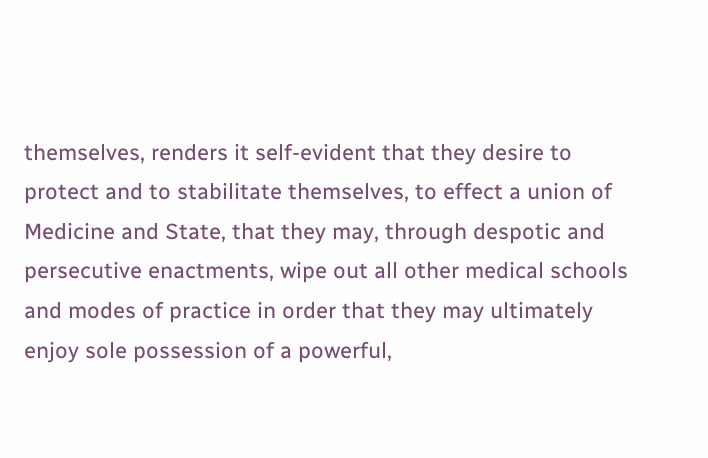themselves, renders it self-evident that they desire to protect and to stabilitate themselves, to effect a union of Medicine and State, that they may, through despotic and persecutive enactments, wipe out all other medical schools and modes of practice in order that they may ultimately enjoy sole possession of a powerful,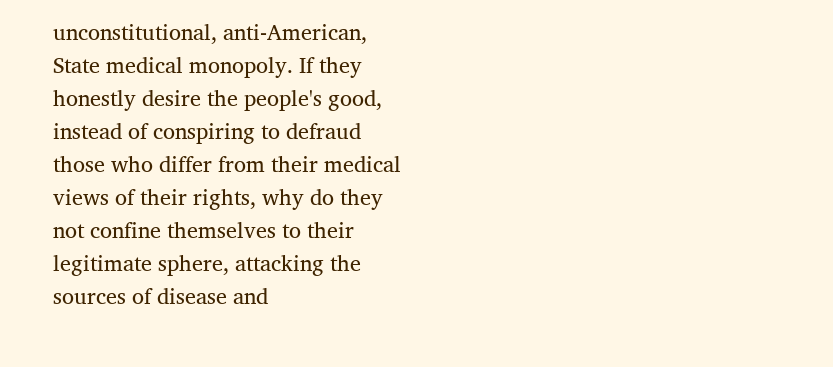unconstitutional, anti-American, State medical monopoly. If they honestly desire the people's good, instead of conspiring to defraud those who differ from their medical views of their rights, why do they not confine themselves to their legitimate sphere, attacking the sources of disease and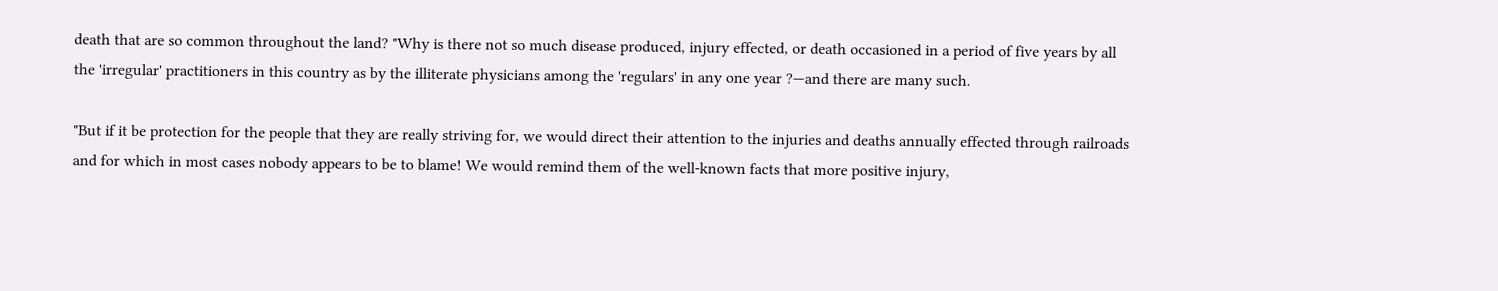death that are so common throughout the land? "Why is there not so much disease produced, injury effected, or death occasioned in a period of five years by all the 'irregular' practitioners in this country as by the illiterate physicians among the 'regulars' in any one year ?—and there are many such.

"But if it be protection for the people that they are really striving for, we would direct their attention to the injuries and deaths annually effected through railroads and for which in most cases nobody appears to be to blame! We would remind them of the well-known facts that more positive injury,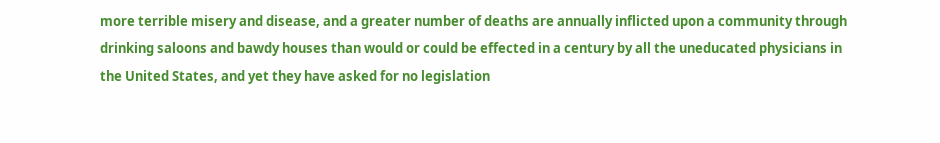more terrible misery and disease, and a greater number of deaths are annually inflicted upon a community through drinking saloons and bawdy houses than would or could be effected in a century by all the uneducated physicians in the United States, and yet they have asked for no legislation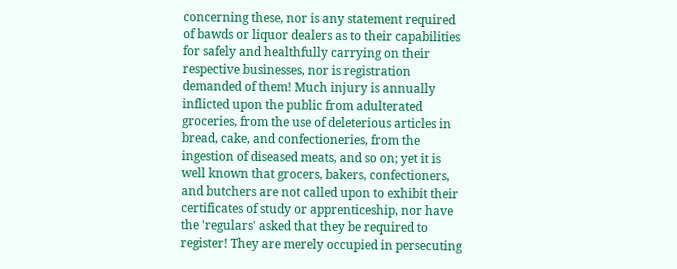concerning these, nor is any statement required of bawds or liquor dealers as to their capabilities for safely and healthfully carrying on their respective businesses, nor is registration demanded of them! Much injury is annually inflicted upon the public from adulterated groceries, from the use of deleterious articles in bread, cake, and confectioneries, from the ingestion of diseased meats, and so on; yet it is well known that grocers, bakers, confectioners, and butchers are not called upon to exhibit their certificates of study or apprenticeship, nor have the 'regulars' asked that they be required to register! They are merely occupied in persecuting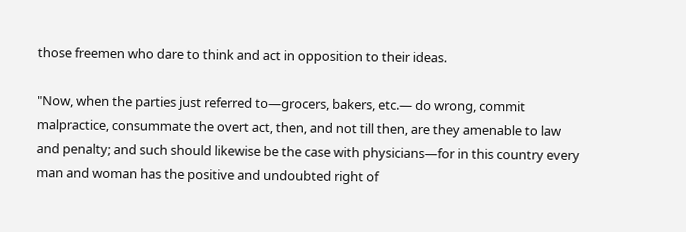those freemen who dare to think and act in opposition to their ideas.

"Now, when the parties just referred to—grocers, bakers, etc.— do wrong, commit malpractice, consummate the overt act, then, and not till then, are they amenable to law and penalty; and such should likewise be the case with physicians—for in this country every man and woman has the positive and undoubted right of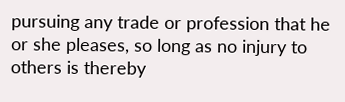pursuing any trade or profession that he or she pleases, so long as no injury to others is thereby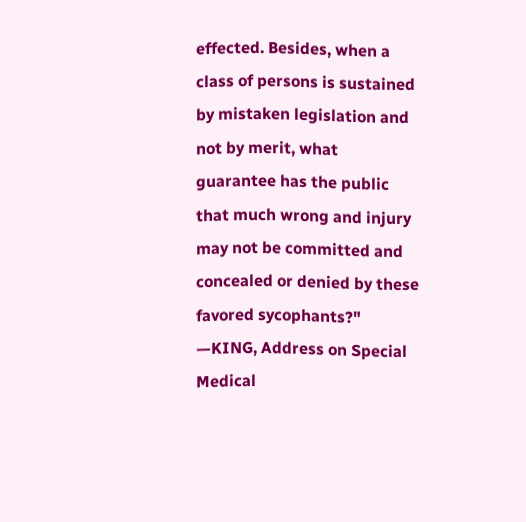effected. Besides, when a class of persons is sustained by mistaken legislation and not by merit, what guarantee has the public that much wrong and injury may not be committed and concealed or denied by these favored sycophants?" —KING, Address on Special Medical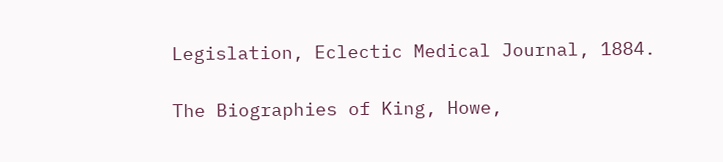Legislation, Eclectic Medical Journal, 1884.

The Biographies of King, Howe,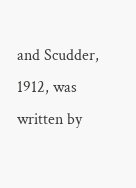and Scudder, 1912, was written by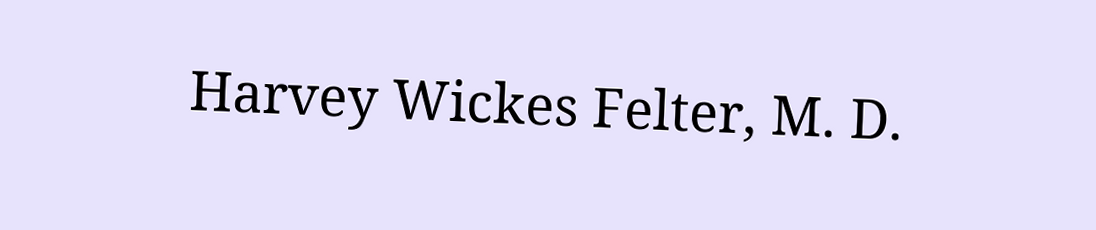Harvey Wickes Felter, M. D.